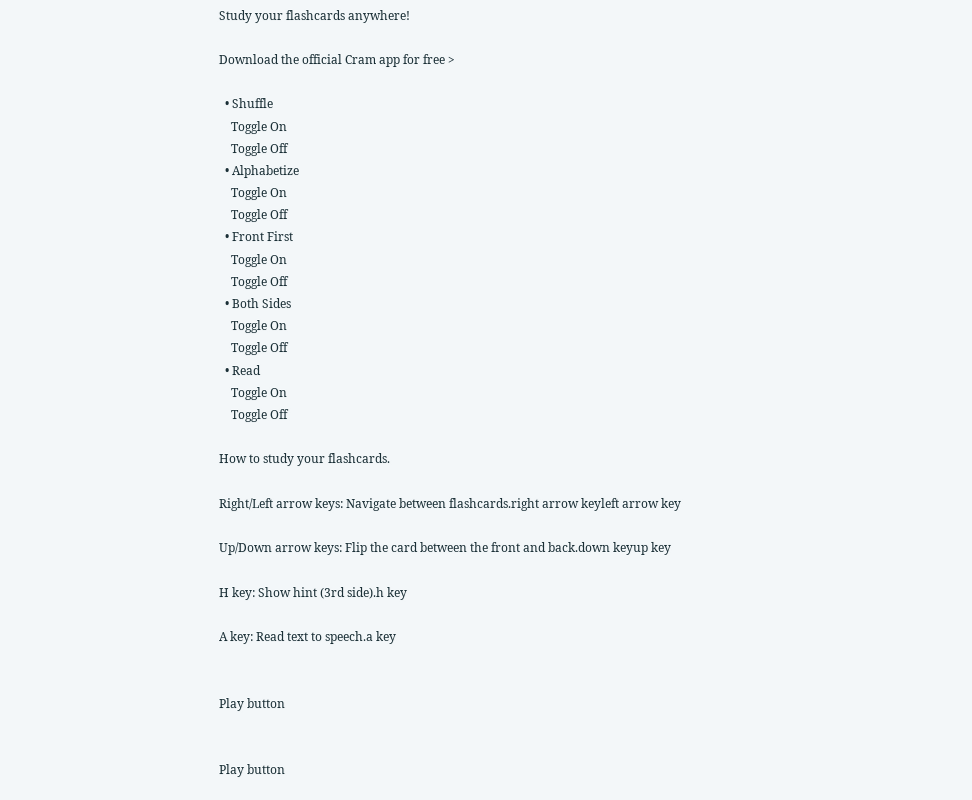Study your flashcards anywhere!

Download the official Cram app for free >

  • Shuffle
    Toggle On
    Toggle Off
  • Alphabetize
    Toggle On
    Toggle Off
  • Front First
    Toggle On
    Toggle Off
  • Both Sides
    Toggle On
    Toggle Off
  • Read
    Toggle On
    Toggle Off

How to study your flashcards.

Right/Left arrow keys: Navigate between flashcards.right arrow keyleft arrow key

Up/Down arrow keys: Flip the card between the front and back.down keyup key

H key: Show hint (3rd side).h key

A key: Read text to speech.a key


Play button


Play button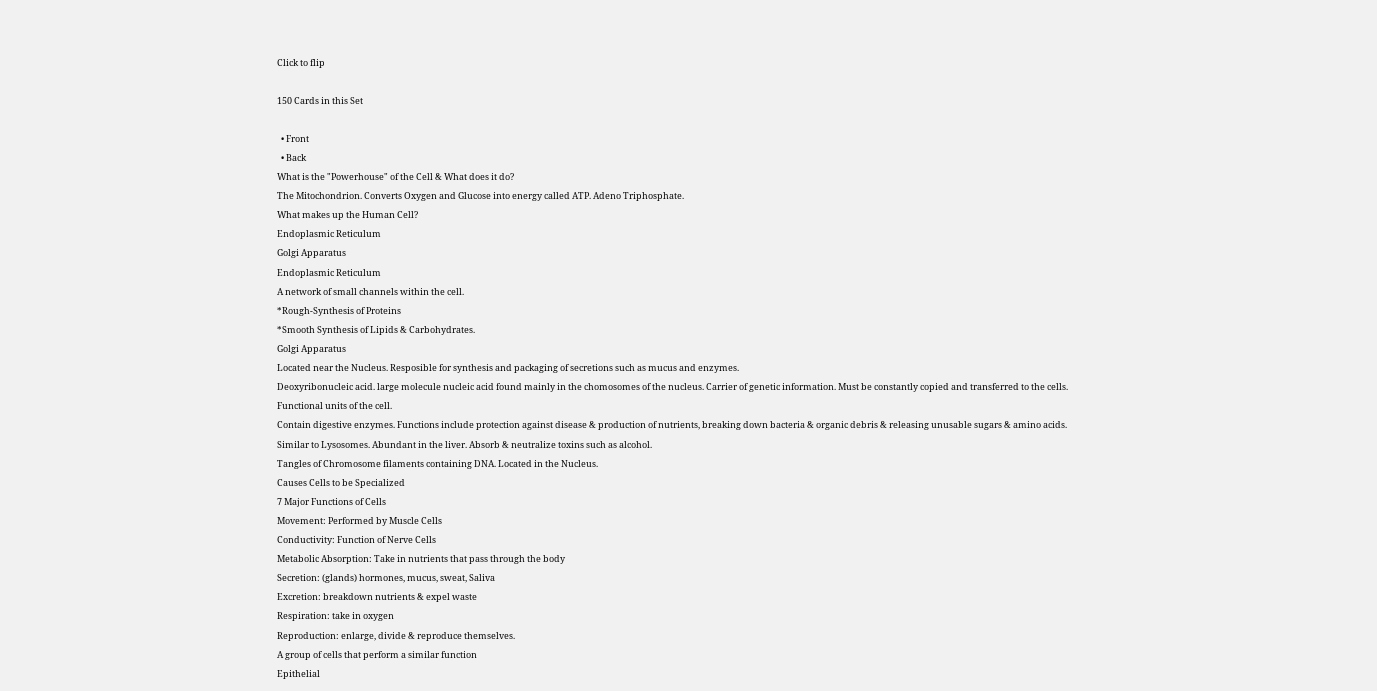Click to flip

150 Cards in this Set

  • Front
  • Back
What is the "Powerhouse" of the Cell & What does it do?
The Mitochondrion. Converts Oxygen and Glucose into energy called ATP. Adeno Triphosphate.
What makes up the Human Cell?
Endoplasmic Reticulum
Golgi Apparatus
Endoplasmic Reticulum
A network of small channels within the cell.
*Rough-Synthesis of Proteins
*Smooth Synthesis of Lipids & Carbohydrates.
Golgi Apparatus
Located near the Nucleus. Resposible for synthesis and packaging of secretions such as mucus and enzymes.
Deoxyribonucleic acid. large molecule nucleic acid found mainly in the chomosomes of the nucleus. Carrier of genetic information. Must be constantly copied and transferred to the cells.
Functional units of the cell.
Contain digestive enzymes. Functions include protection against disease & production of nutrients, breaking down bacteria & organic debris & releasing unusable sugars & amino acids.
Similar to Lysosomes. Abundant in the liver. Absorb & neutralize toxins such as alcohol.
Tangles of Chromosome filaments containing DNA. Located in the Nucleus.
Causes Cells to be Specialized
7 Major Functions of Cells
Movement: Performed by Muscle Cells
Conductivity: Function of Nerve Cells
Metabolic Absorption: Take in nutrients that pass through the body
Secretion: (glands) hormones, mucus, sweat, Saliva
Excretion: breakdown nutrients & expel waste
Respiration: take in oxygen
Reproduction: enlarge, divide & reproduce themselves.
A group of cells that perform a similar function
Epithelial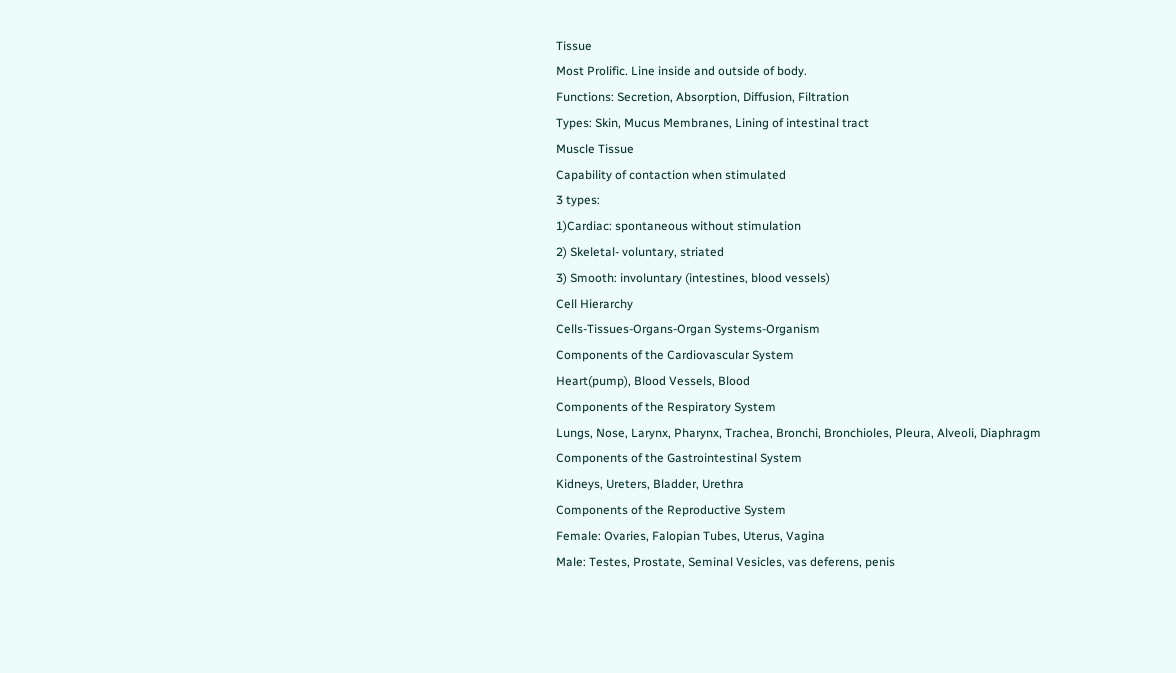Tissue
Most Prolific. Line inside and outside of body.
Functions: Secretion, Absorption, Diffusion, Filtration
Types: Skin, Mucus Membranes, Lining of intestinal tract
Muscle Tissue
Capability of contaction when stimulated
3 types:
1)Cardiac: spontaneous without stimulation
2) Skeletal- voluntary, striated
3) Smooth: involuntary (intestines, blood vessels)
Cell Hierarchy
Cells-Tissues-Organs-Organ Systems-Organism
Components of the Cardiovascular System
Heart(pump), Blood Vessels, Blood
Components of the Respiratory System
Lungs, Nose, Larynx, Pharynx, Trachea, Bronchi, Bronchioles, Pleura, Alveoli, Diaphragm
Components of the Gastrointestinal System
Kidneys, Ureters, Bladder, Urethra
Components of the Reproductive System
Female: Ovaries, Falopian Tubes, Uterus, Vagina
Male: Testes, Prostate, Seminal Vesicles, vas deferens, penis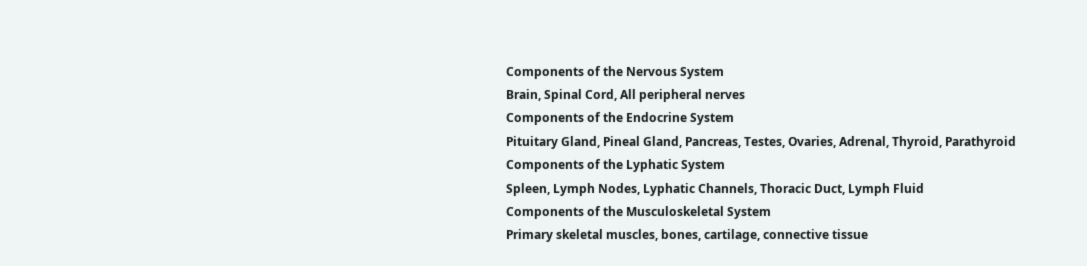Components of the Nervous System
Brain, Spinal Cord, All peripheral nerves
Components of the Endocrine System
Pituitary Gland, Pineal Gland, Pancreas, Testes, Ovaries, Adrenal, Thyroid, Parathyroid
Components of the Lyphatic System
Spleen, Lymph Nodes, Lyphatic Channels, Thoracic Duct, Lymph Fluid
Components of the Musculoskeletal System
Primary skeletal muscles, bones, cartilage, connective tissue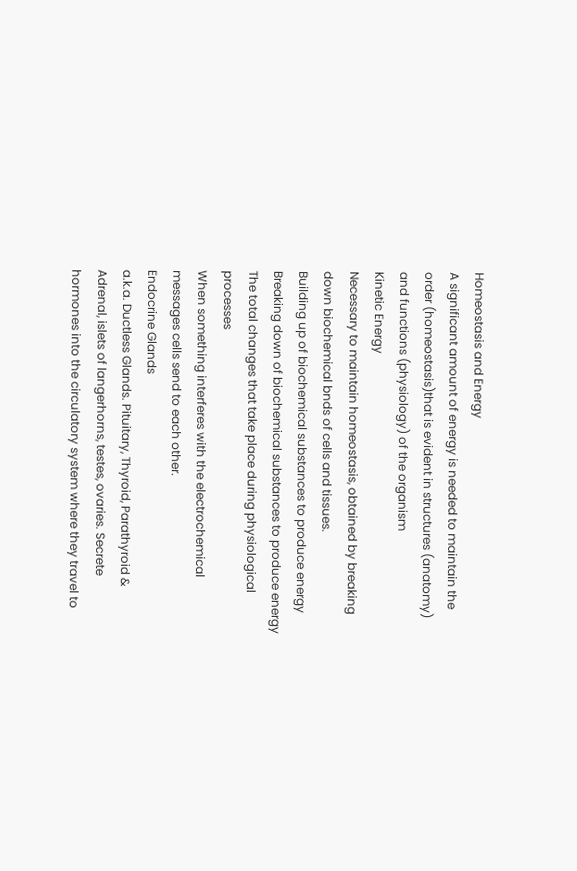Homeostasis and Energy
A significant amount of energy is needed to maintain the order (homeostasis)that is evident in structures (anatomy) and functions (physiology) of the organism
Kinetic Energy
Necessary to maintain homeostasis, obtained by breaking down biochemical bnds of cells and tissues.
Building up of biochemical substances to produce energy
Breaking down of biochemical substances to produce energy
The total changes that take place during physiological processes
When something interferes with the electrochemical messages cells send to each other.
Endocrine Glands
a.k.a. Ductless Glands. Pituitary, Thyroid, Parathyroid & Adrenal, islets of langerhorns, testes, ovaries. Secrete hormones into the circulatory system where they travel to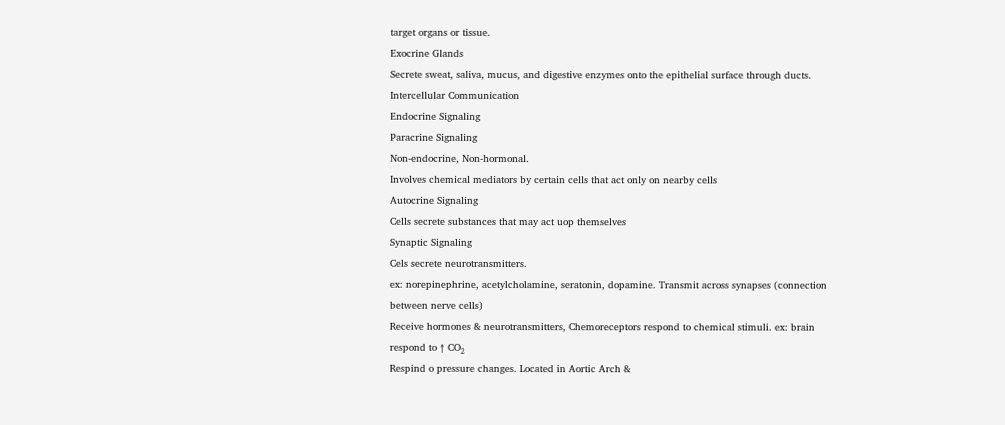target organs or tissue.
Exocrine Glands
Secrete sweat, saliva, mucus, and digestive enzymes onto the epithelial surface through ducts.
Intercellular Communication
Endocrine Signaling
Paracrine Signaling
Non-endocrine, Non-hormonal.
Involves chemical mediators by certain cells that act only on nearby cells
Autocrine Signaling
Cells secrete substances that may act uop themselves
Synaptic Signaling
Cels secrete neurotransmitters.
ex: norepinephrine, acetylcholamine, seratonin, dopamine. Transmit across synapses (connection between nerve cells)
Receive hormones & neurotransmitters, Chemoreceptors respond to chemical stimuli. ex: brain respond to ↑ CO₂
Respind o pressure changes. Located in Aortic Arch &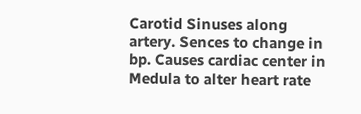Carotid Sinuses along artery. Sences to change in bp. Causes cardiac center in Medula to alter heart rate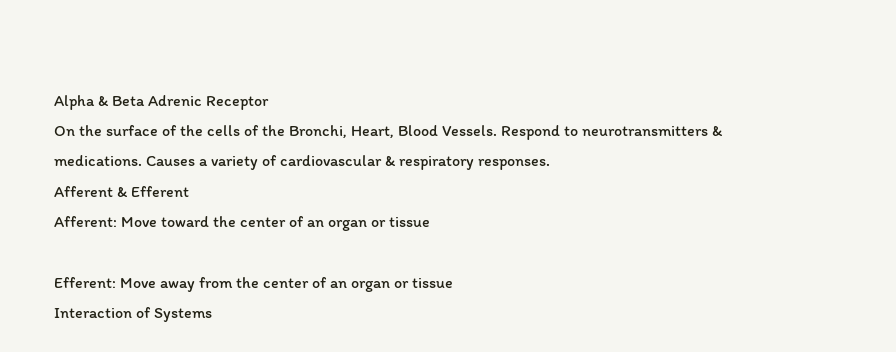Alpha & Beta Adrenic Receptor
On the surface of the cells of the Bronchi, Heart, Blood Vessels. Respond to neurotransmitters & medications. Causes a variety of cardiovascular & respiratory responses.
Afferent & Efferent
Afferent: Move toward the center of an organ or tissue

Efferent: Move away from the center of an organ or tissue
Interaction of Systems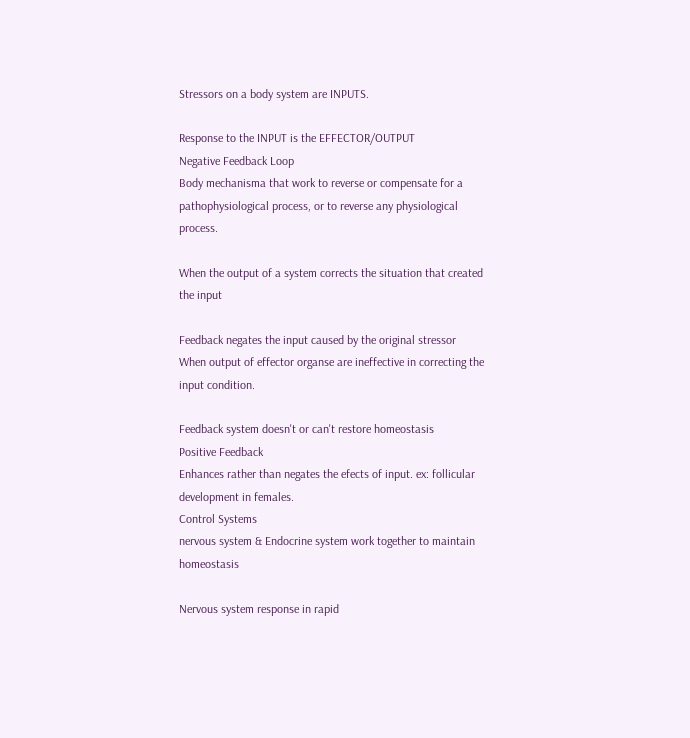Stressors on a body system are INPUTS.

Response to the INPUT is the EFFECTOR/OUTPUT
Negative Feedback Loop
Body mechanisma that work to reverse or compensate for a pathophysiological process, or to reverse any physiological process.

When the output of a system corrects the situation that created the input

Feedback negates the input caused by the original stressor
When output of effector organse are ineffective in correcting the input condition.

Feedback system doesn't or can't restore homeostasis
Positive Feedback
Enhances rather than negates the efects of input. ex: follicular development in females.
Control Systems
nervous system & Endocrine system work together to maintain homeostasis

Nervous system response in rapid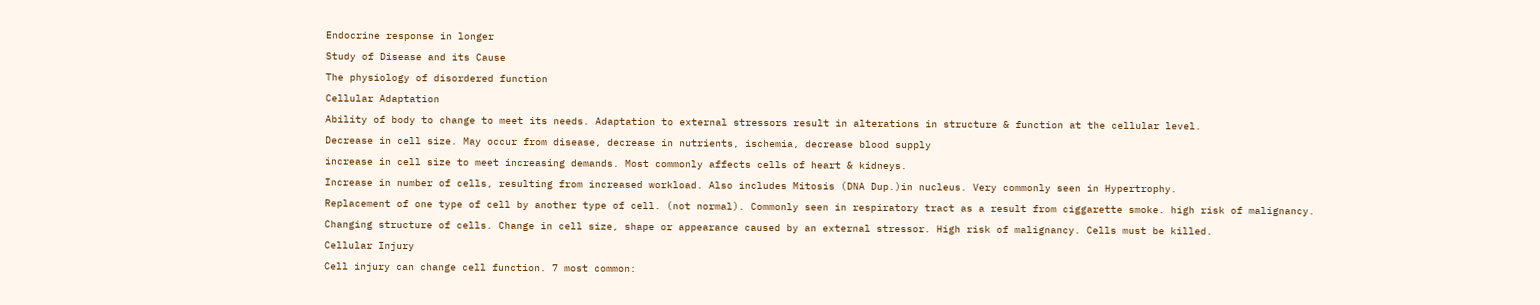Endocrine response in longer
Study of Disease and its Cause
The physiology of disordered function
Cellular Adaptation
Ability of body to change to meet its needs. Adaptation to external stressors result in alterations in structure & function at the cellular level.
Decrease in cell size. May occur from disease, decrease in nutrients, ischemia, decrease blood supply
increase in cell size to meet increasing demands. Most commonly affects cells of heart & kidneys.
Increase in number of cells, resulting from increased workload. Also includes Mitosis (DNA Dup.)in nucleus. Very commonly seen in Hypertrophy.
Replacement of one type of cell by another type of cell. (not normal). Commonly seen in respiratory tract as a result from ciggarette smoke. high risk of malignancy.
Changing structure of cells. Change in cell size, shape or appearance caused by an external stressor. High risk of malignancy. Cells must be killed.
Cellular Injury
Cell injury can change cell function. 7 most common: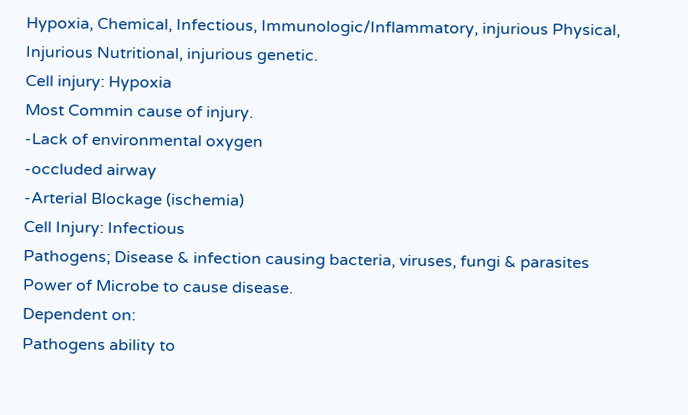Hypoxia, Chemical, Infectious, Immunologic/Inflammatory, injurious Physical, Injurious Nutritional, injurious genetic.
Cell injury: Hypoxia
Most Commin cause of injury.
-Lack of environmental oxygen
-occluded airway
-Arterial Blockage (ischemia)
Cell Injury: Infectious
Pathogens; Disease & infection causing bacteria, viruses, fungi & parasites
Power of Microbe to cause disease.
Dependent on:
Pathogens ability to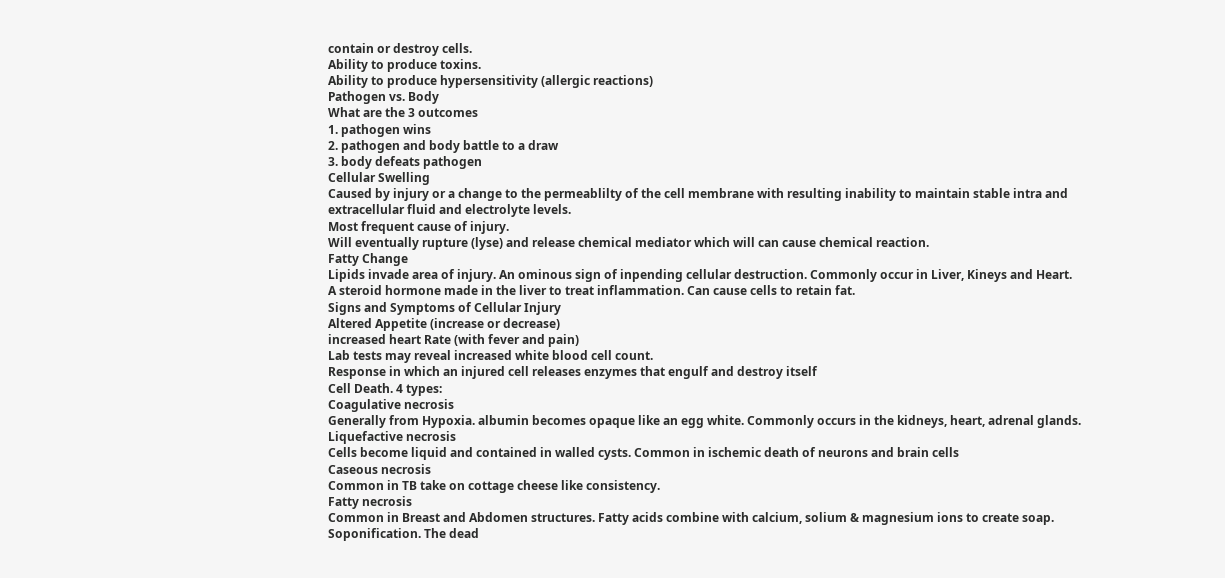contain or destroy cells.
Ability to produce toxins.
Ability to produce hypersensitivity (allergic reactions)
Pathogen vs. Body
What are the 3 outcomes
1. pathogen wins
2. pathogen and body battle to a draw
3. body defeats pathogen
Cellular Swelling
Caused by injury or a change to the permeablilty of the cell membrane with resulting inability to maintain stable intra and extracellular fluid and electrolyte levels.
Most frequent cause of injury.
Will eventually rupture (lyse) and release chemical mediator which will can cause chemical reaction.
Fatty Change
Lipids invade area of injury. An ominous sign of inpending cellular destruction. Commonly occur in Liver, Kineys and Heart.
A steroid hormone made in the liver to treat inflammation. Can cause cells to retain fat.
Signs and Symptoms of Cellular Injury
Altered Appetite (increase or decrease)
increased heart Rate (with fever and pain)
Lab tests may reveal increased white blood cell count.
Response in which an injured cell releases enzymes that engulf and destroy itself
Cell Death. 4 types:
Coagulative necrosis
Generally from Hypoxia. albumin becomes opaque like an egg white. Commonly occurs in the kidneys, heart, adrenal glands.
Liquefactive necrosis
Cells become liquid and contained in walled cysts. Common in ischemic death of neurons and brain cells
Caseous necrosis
Common in TB take on cottage cheese like consistency.
Fatty necrosis
Common in Breast and Abdomen structures. Fatty acids combine with calcium, solium & magnesium ions to create soap. Soponification. The dead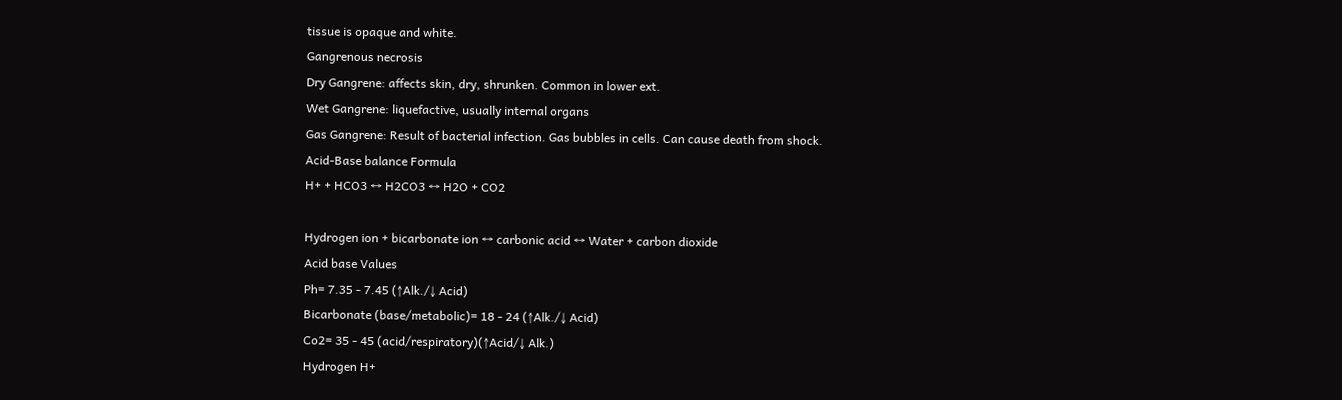tissue is opaque and white.
Gangrenous necrosis
Dry Gangrene: affects skin, dry, shrunken. Common in lower ext.
Wet Gangrene: liquefactive, usually internal organs
Gas Gangrene: Result of bacterial infection. Gas bubbles in cells. Can cause death from shock.
Acid-Base balance Formula
H+ + HCO3 ↔ H2CO3 ↔ H2O + CO2

Hydrogen ion + bicarbonate ion ↔ carbonic acid ↔ Water + carbon dioxide
Acid base Values
Ph= 7.35 - 7.45 (↑Alk./↓ Acid)
Bicarbonate (base/metabolic)= 18 - 24 (↑Alk./↓ Acid)
Co2= 35 - 45 (acid/respiratory)(↑Acid/↓ Alk.)
Hydrogen H+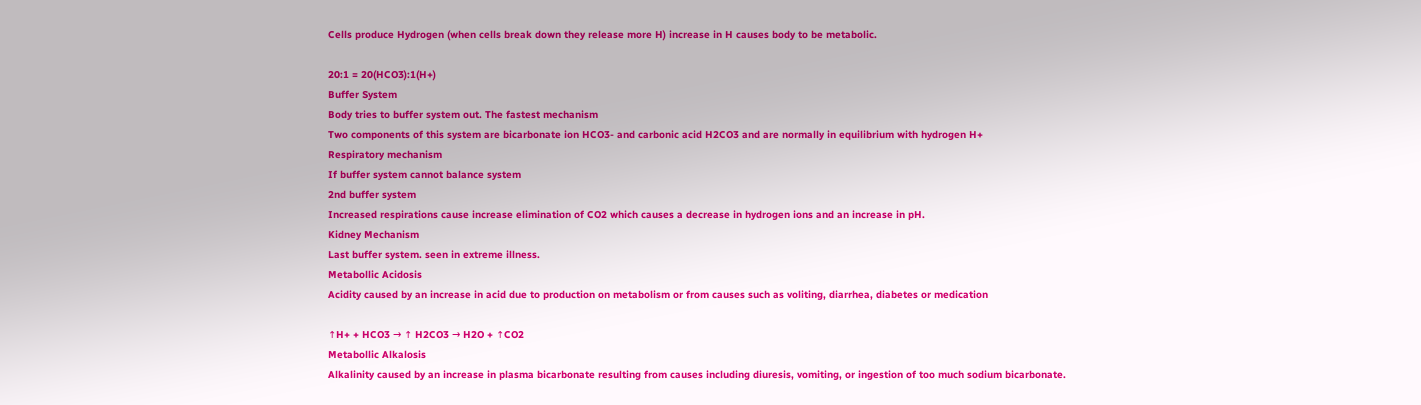Cells produce Hydrogen (when cells break down they release more H) increase in H causes body to be metabolic.

20:1 = 20(HCO3):1(H+)
Buffer System
Body tries to buffer system out. The fastest mechanism
Two components of this system are bicarbonate ion HCO3- and carbonic acid H2CO3 and are normally in equilibrium with hydrogen H+
Respiratory mechanism
If buffer system cannot balance system
2nd buffer system
Increased respirations cause increase elimination of CO2 which causes a decrease in hydrogen ions and an increase in pH.
Kidney Mechanism
Last buffer system. seen in extreme illness.
Metabollic Acidosis
Acidity caused by an increase in acid due to production on metabolism or from causes such as voliting, diarrhea, diabetes or medication

↑H+ + HCO3 → ↑ H2CO3 → H2O + ↑CO2
Metabollic Alkalosis
Alkalinity caused by an increase in plasma bicarbonate resulting from causes including diuresis, vomiting, or ingestion of too much sodium bicarbonate.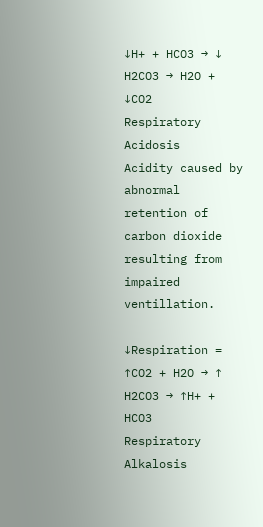↓H+ + HCO3 → ↓ H2CO3 → H2O + ↓CO2
Respiratory Acidosis
Acidity caused by abnormal retention of carbon dioxide resulting from impaired ventillation.

↓Respiration = ↑CO2 + H2O → ↑ H2CO3 → ↑H+ + HCO3
Respiratory Alkalosis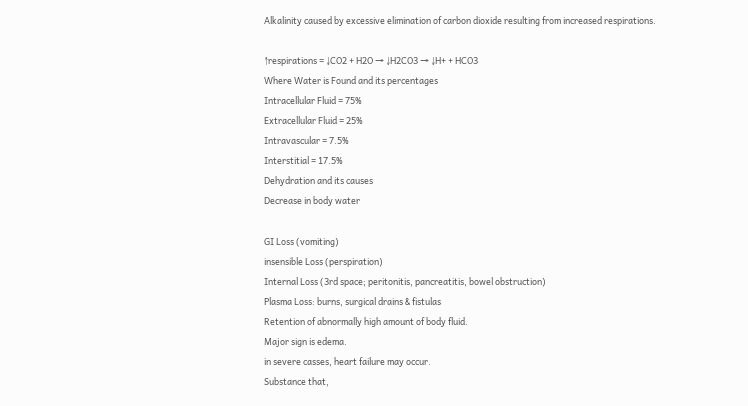Alkalinity caused by excessive elimination of carbon dioxide resulting from increased respirations.

↑respirations = ↓CO2 + H2O → ↓H2CO3 → ↓H+ + HCO3
Where Water is Found and its percentages
Intracellular Fluid = 75%
Extracellular Fluid = 25%
Intravascular = 7.5%
Interstitial = 17.5%
Dehydration and its causes
Decrease in body water

GI Loss (vomiting)
insensible Loss (perspiration)
Internal Loss (3rd space; peritonitis, pancreatitis, bowel obstruction)
Plasma Loss: burns, surgical drains & fistulas
Retention of abnormally high amount of body fluid.
Major sign is edema.
in severe casses, heart failure may occur.
Substance that,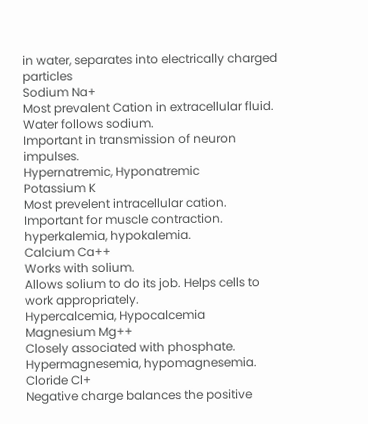in water, separates into electrically charged particles
Sodium Na+
Most prevalent Cation in extracellular fluid.
Water follows sodium.
Important in transmission of neuron impulses.
Hypernatremic, Hyponatremic
Potassium K
Most prevelent intracellular cation.
Important for muscle contraction.
hyperkalemia, hypokalemia.
Calcium Ca++
Works with solium.
Allows solium to do its job. Helps cells to work appropriately.
Hypercalcemia, Hypocalcemia
Magnesium Mg++
Closely associated with phosphate.
Hypermagnesemia, hypomagnesemia.
Cloride Cl+
Negative charge balances the positive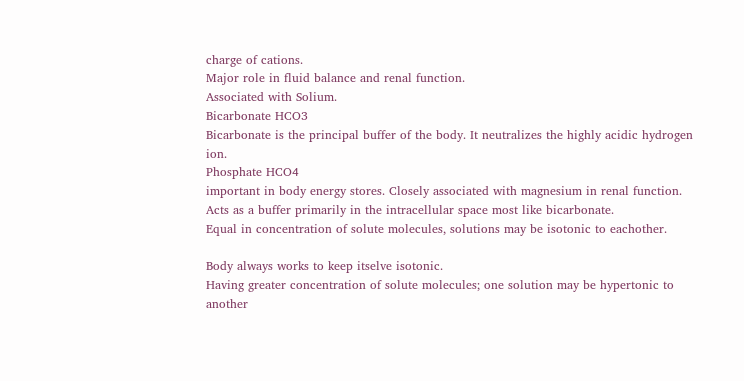charge of cations.
Major role in fluid balance and renal function.
Associated with Solium.
Bicarbonate HCO3
Bicarbonate is the principal buffer of the body. It neutralizes the highly acidic hydrogen ion.
Phosphate HCO4
important in body energy stores. Closely associated with magnesium in renal function. Acts as a buffer primarily in the intracellular space most like bicarbonate.
Equal in concentration of solute molecules, solutions may be isotonic to eachother.

Body always works to keep itselve isotonic.
Having greater concentration of solute molecules; one solution may be hypertonic to another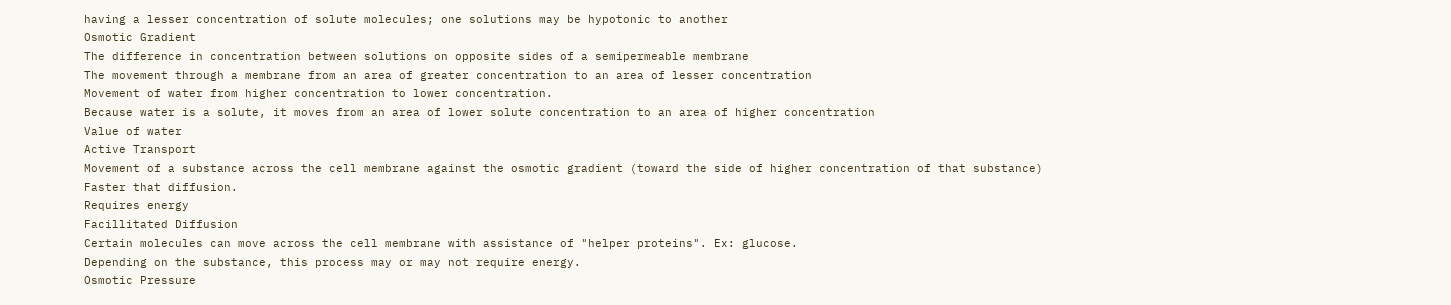having a lesser concentration of solute molecules; one solutions may be hypotonic to another
Osmotic Gradient
The difference in concentration between solutions on opposite sides of a semipermeable membrane
The movement through a membrane from an area of greater concentration to an area of lesser concentration
Movement of water from higher concentration to lower concentration.
Because water is a solute, it moves from an area of lower solute concentration to an area of higher concentration
Value of water
Active Transport
Movement of a substance across the cell membrane against the osmotic gradient (toward the side of higher concentration of that substance)
Faster that diffusion.
Requires energy
Facillitated Diffusion
Certain molecules can move across the cell membrane with assistance of "helper proteins". Ex: glucose.
Depending on the substance, this process may or may not require energy.
Osmotic Pressure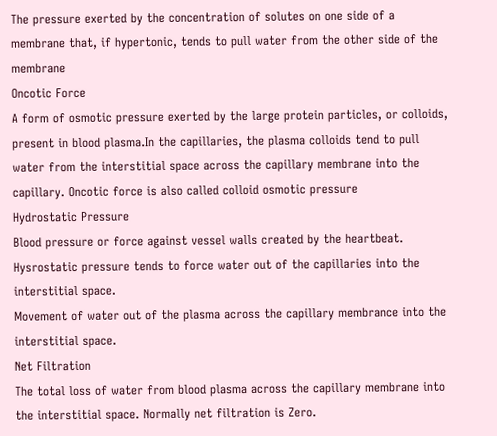The pressure exerted by the concentration of solutes on one side of a membrane that, if hypertonic, tends to pull water from the other side of the membrane
Oncotic Force
A form of osmotic pressure exerted by the large protein particles, or colloids, present in blood plasma.In the capillaries, the plasma colloids tend to pull water from the interstitial space across the capillary membrane into the capillary. Oncotic force is also called colloid osmotic pressure
Hydrostatic Pressure
Blood pressure or force against vessel walls created by the heartbeat. Hysrostatic pressure tends to force water out of the capillaries into the interstitial space.
Movement of water out of the plasma across the capillary membrance into the interstitial space.
Net Filtration
The total loss of water from blood plasma across the capillary membrane into the interstitial space. Normally net filtration is Zero.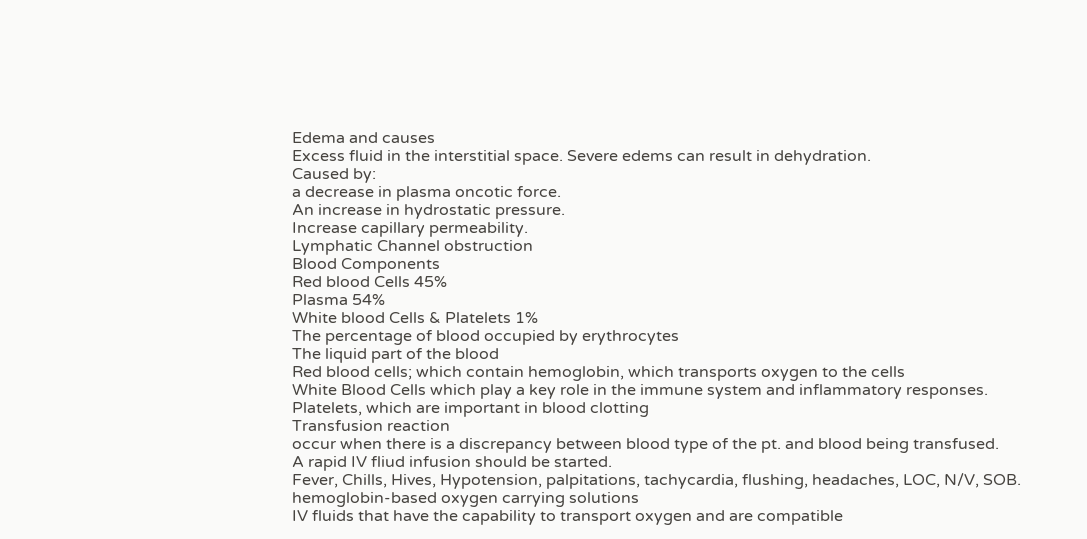Edema and causes
Excess fluid in the interstitial space. Severe edems can result in dehydration.
Caused by:
a decrease in plasma oncotic force.
An increase in hydrostatic pressure.
Increase capillary permeability.
Lymphatic Channel obstruction
Blood Components
Red blood Cells 45%
Plasma 54%
White blood Cells & Platelets 1%
The percentage of blood occupied by erythrocytes
The liquid part of the blood
Red blood cells; which contain hemoglobin, which transports oxygen to the cells
White Blood Cells which play a key role in the immune system and inflammatory responses.
Platelets, which are important in blood clotting
Transfusion reaction
occur when there is a discrepancy between blood type of the pt. and blood being transfused.
A rapid IV fliud infusion should be started.
Fever, Chills, Hives, Hypotension, palpitations, tachycardia, flushing, headaches, LOC, N/V, SOB.
hemoglobin-based oxygen carrying solutions
IV fluids that have the capability to transport oxygen and are compatible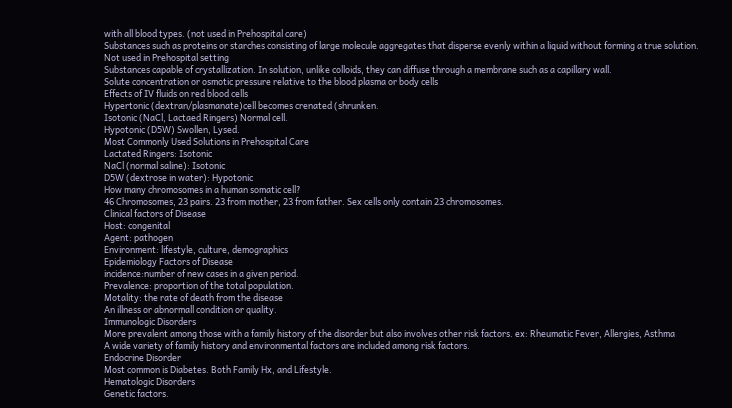with all blood types. (not used in Prehospital care)
Substances such as proteins or starches consisting of large molecule aggregates that disperse evenly within a liquid without forming a true solution.
Not used in Prehospital setting
Substances capable of crystallization. In solution, unlike colloids, they can diffuse through a membrane such as a capillary wall.
Solute concentration or osmotic pressure relative to the blood plasma or body cells
Effects of IV fluids on red blood cells
Hypertonic (dextran/plasmanate)cell becomes crenated (shrunken.
Isotonic (NaCl, Lactaed Ringers) Normal cell.
Hypotonic (D5W) Swollen, Lysed.
Most Commonly Used Solutions in Prehospital Care
Lactated Ringers: Isotonic
NaCl (normal saline): Isotonic
D5W (dextrose in water): Hypotonic
How many chromosomes in a human somatic cell?
46 Chromosomes, 23 pairs. 23 from mother, 23 from father. Sex cells only contain 23 chromosomes.
Clinical factors of Disease
Host: congenital
Agent: pathogen
Environment: lifestyle, culture, demographics
Epidemiology Factors of Disease
incidence:number of new cases in a given period.
Prevalence: proportion of the total population.
Motality: the rate of death from the disease
An illness or abnormall condition or quality.
Immunologic Disorders
More prevalent among those with a family history of the disorder but also involves other risk factors. ex: Rheumatic Fever, Allergies, Asthma
A wide variety of family history and environmental factors are included among risk factors.
Endocrine Disorder
Most common is Diabetes. Both Family Hx, and Lifestyle.
Hematologic Disorders
Genetic factors.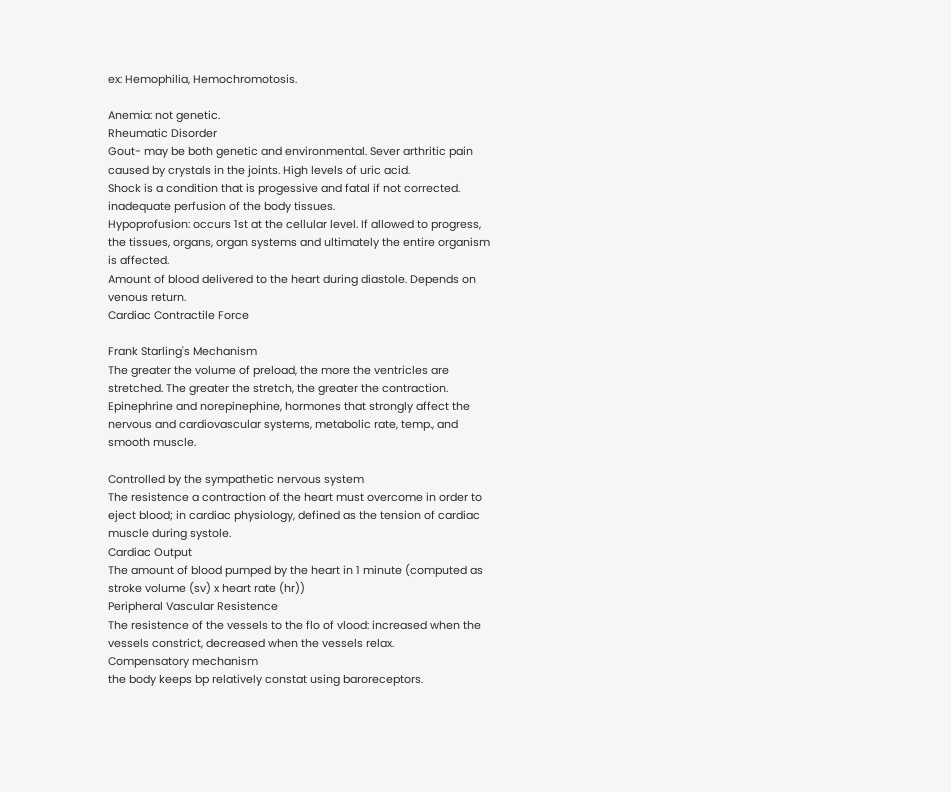ex: Hemophilia, Hemochromotosis.

Anemia: not genetic.
Rheumatic Disorder
Gout- may be both genetic and environmental. Sever arthritic pain caused by crystals in the joints. High levels of uric acid.
Shock is a condition that is progessive and fatal if not corrected. inadequate perfusion of the body tissues.
Hypoprofusion: occurs 1st at the cellular level. If allowed to progress, the tissues, organs, organ systems and ultimately the entire organism is affected.
Amount of blood delivered to the heart during diastole. Depends on venous return.
Cardiac Contractile Force

Frank Starling's Mechanism
The greater the volume of preload, the more the ventricles are stretched. The greater the stretch, the greater the contraction.
Epinephrine and norepinephine, hormones that strongly affect the nervous and cardiovascular systems, metabolic rate, temp., and smooth muscle.

Controlled by the sympathetic nervous system
The resistence a contraction of the heart must overcome in order to eject blood; in cardiac physiology, defined as the tension of cardiac muscle during systole.
Cardiac Output
The amount of blood pumped by the heart in 1 minute (computed as stroke volume (sv) x heart rate (hr))
Peripheral Vascular Resistence
The resistence of the vessels to the flo of vlood: increased when the vessels constrict, decreased when the vessels relax.
Compensatory mechanism
the body keeps bp relatively constat using baroreceptors.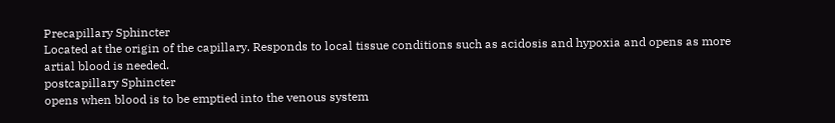Precapillary Sphincter
Located at the origin of the capillary. Responds to local tissue conditions such as acidosis and hypoxia and opens as more artial blood is needed.
postcapillary Sphincter
opens when blood is to be emptied into the venous system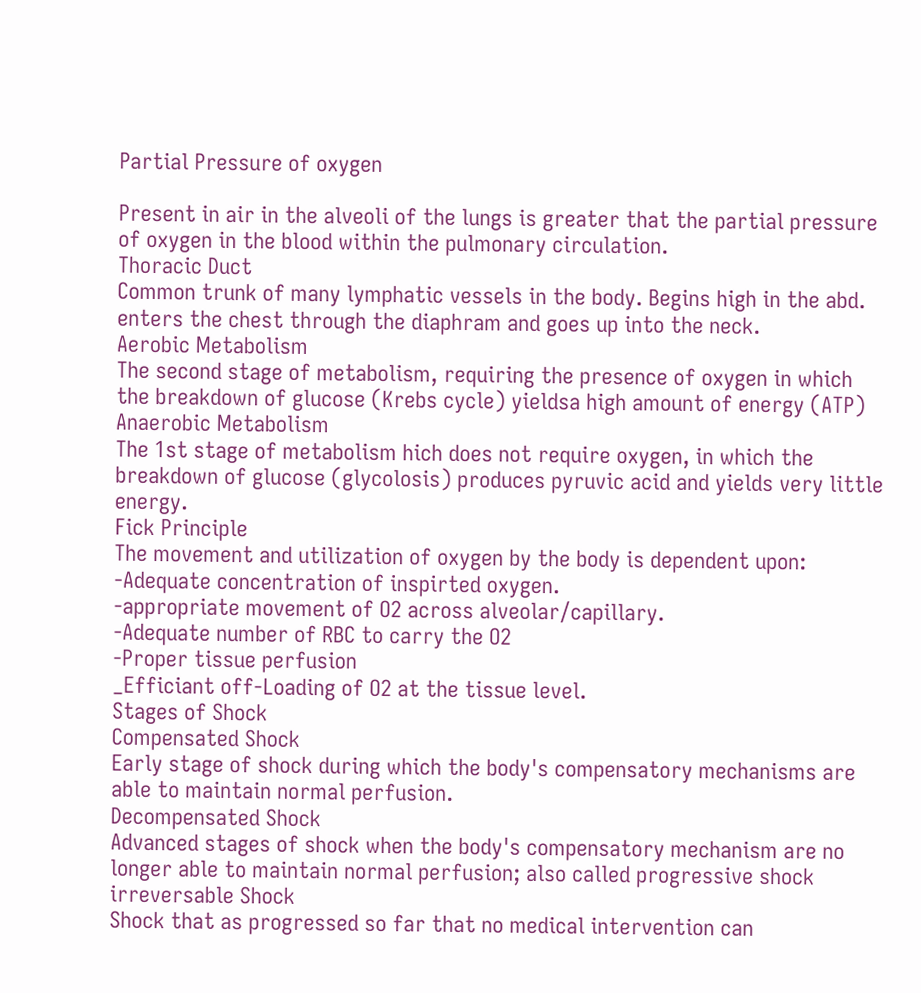Partial Pressure of oxygen

Present in air in the alveoli of the lungs is greater that the partial pressure of oxygen in the blood within the pulmonary circulation.
Thoracic Duct
Common trunk of many lymphatic vessels in the body. Begins high in the abd. enters the chest through the diaphram and goes up into the neck.
Aerobic Metabolism
The second stage of metabolism, requiring the presence of oxygen in which the breakdown of glucose (Krebs cycle) yieldsa high amount of energy (ATP)
Anaerobic Metabolism
The 1st stage of metabolism hich does not require oxygen, in which the breakdown of glucose (glycolosis) produces pyruvic acid and yields very little energy.
Fick Principle
The movement and utilization of oxygen by the body is dependent upon:
-Adequate concentration of inspirted oxygen.
-appropriate movement of O2 across alveolar/capillary.
-Adequate number of RBC to carry the O2
-Proper tissue perfusion
_Efficiant off-Loading of O2 at the tissue level.
Stages of Shock
Compensated Shock
Early stage of shock during which the body's compensatory mechanisms are able to maintain normal perfusion.
Decompensated Shock
Advanced stages of shock when the body's compensatory mechanism are no longer able to maintain normal perfusion; also called progressive shock
irreversable Shock
Shock that as progressed so far that no medical intervention can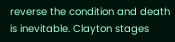reverse the condition and death is inevitable. Clayton stages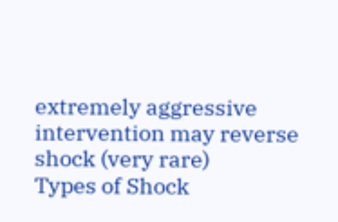extremely aggressive intervention may reverse shock (very rare)
Types of Shock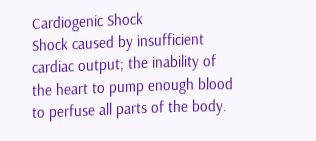Cardiogenic Shock
Shock caused by insufficient cardiac output; the inability of the heart to pump enough blood to perfuse all parts of the body.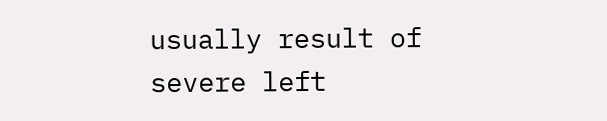usually result of severe left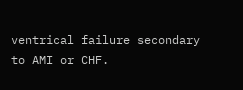ventrical failure secondary to AMI or CHF.